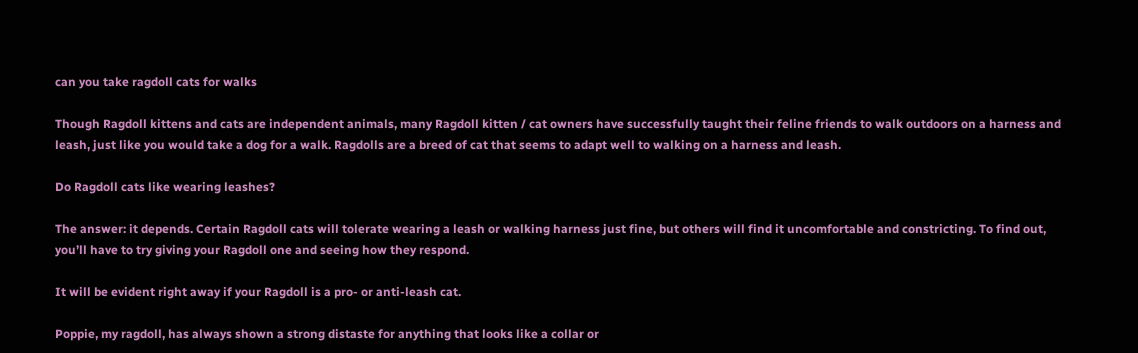can you take ragdoll cats for walks

Though Ragdoll kittens and cats are independent animals, many Ragdoll kitten / cat owners have successfully taught their feline friends to walk outdoors on a harness and leash, just like you would take a dog for a walk. Ragdolls are a breed of cat that seems to adapt well to walking on a harness and leash.

Do Ragdoll cats like wearing leashes?

The answer: it depends. Certain Ragdoll cats will tolerate wearing a leash or walking harness just fine, but others will find it uncomfortable and constricting. To find out, you’ll have to try giving your Ragdoll one and seeing how they respond.

It will be evident right away if your Ragdoll is a pro- or anti-leash cat.

Poppie, my ragdoll, has always shown a strong distaste for anything that looks like a collar or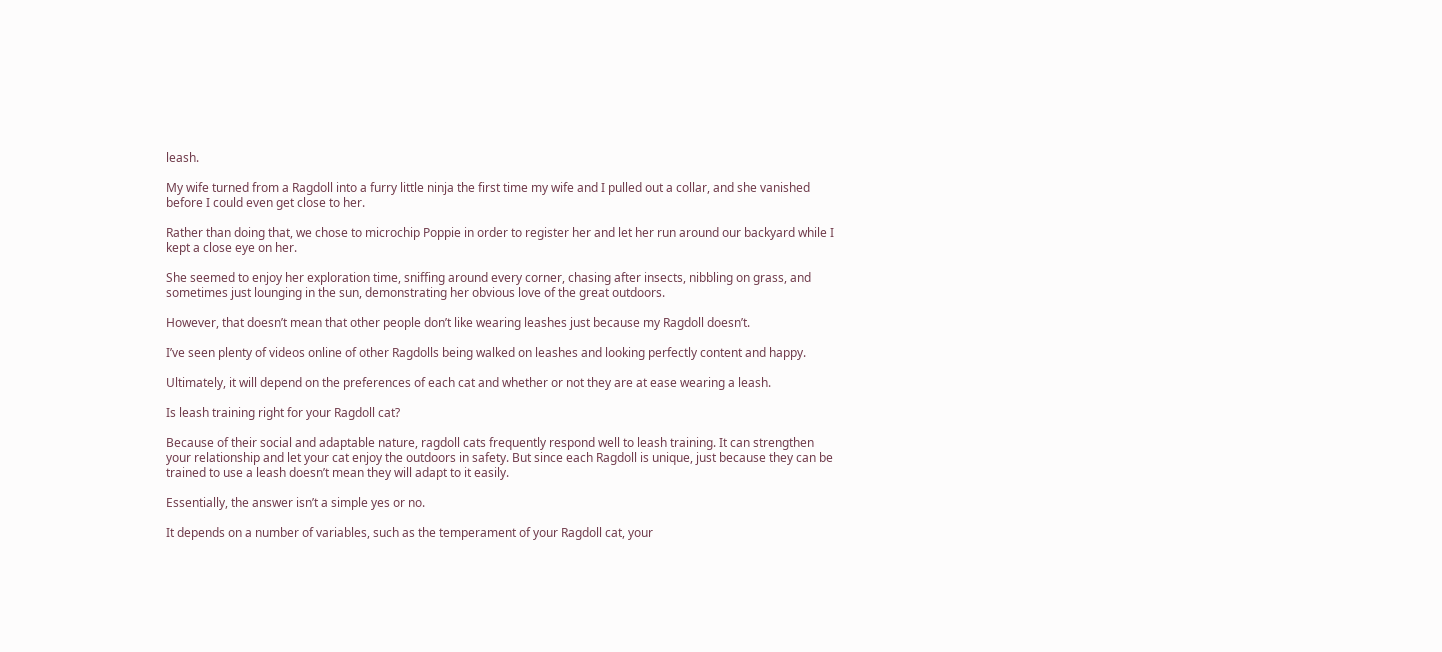leash.

My wife turned from a Ragdoll into a furry little ninja the first time my wife and I pulled out a collar, and she vanished before I could even get close to her.

Rather than doing that, we chose to microchip Poppie in order to register her and let her run around our backyard while I kept a close eye on her.

She seemed to enjoy her exploration time, sniffing around every corner, chasing after insects, nibbling on grass, and sometimes just lounging in the sun, demonstrating her obvious love of the great outdoors.

However, that doesn’t mean that other people don’t like wearing leashes just because my Ragdoll doesn’t.

I’ve seen plenty of videos online of other Ragdolls being walked on leashes and looking perfectly content and happy.

Ultimately, it will depend on the preferences of each cat and whether or not they are at ease wearing a leash.

Is leash training right for your Ragdoll cat?

Because of their social and adaptable nature, ragdoll cats frequently respond well to leash training. It can strengthen your relationship and let your cat enjoy the outdoors in safety. But since each Ragdoll is unique, just because they can be trained to use a leash doesn’t mean they will adapt to it easily.

Essentially, the answer isn’t a simple yes or no.

It depends on a number of variables, such as the temperament of your Ragdoll cat, your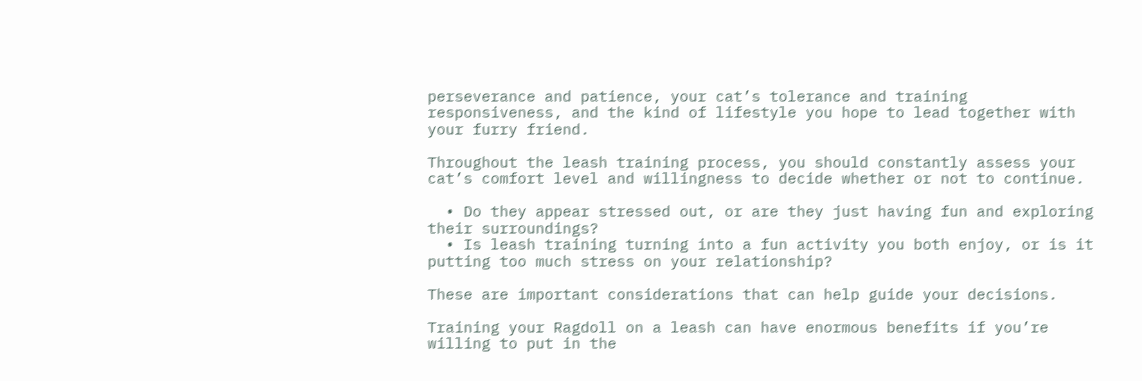perseverance and patience, your cat’s tolerance and training responsiveness, and the kind of lifestyle you hope to lead together with your furry friend.

Throughout the leash training process, you should constantly assess your cat’s comfort level and willingness to decide whether or not to continue.

  • Do they appear stressed out, or are they just having fun and exploring their surroundings?
  • Is leash training turning into a fun activity you both enjoy, or is it putting too much stress on your relationship?

These are important considerations that can help guide your decisions.

Training your Ragdoll on a leash can have enormous benefits if you’re willing to put in the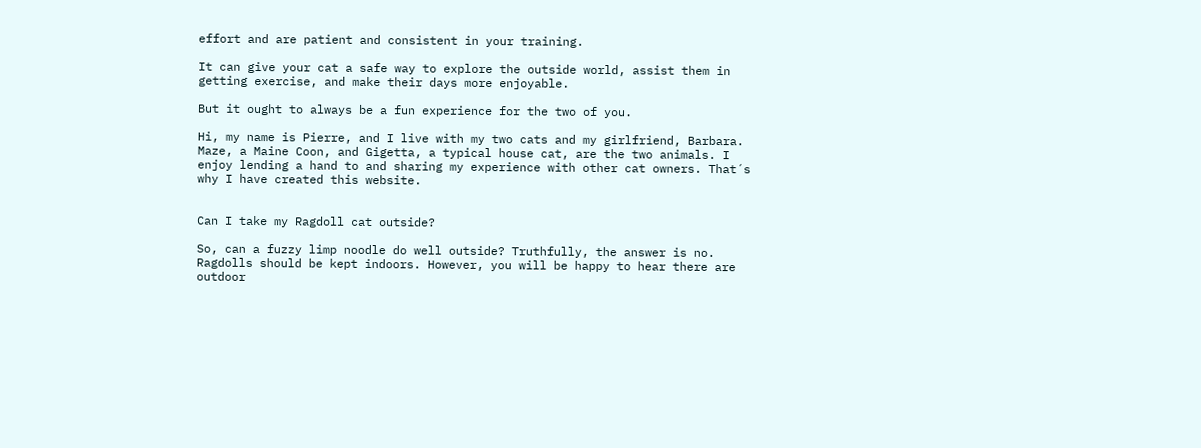effort and are patient and consistent in your training.

It can give your cat a safe way to explore the outside world, assist them in getting exercise, and make their days more enjoyable.

But it ought to always be a fun experience for the two of you.

Hi, my name is Pierre, and I live with my two cats and my girlfriend, Barbara. Maze, a Maine Coon, and Gigetta, a typical house cat, are the two animals. I enjoy lending a hand to and sharing my experience with other cat owners. That´s why I have created this website.


Can I take my Ragdoll cat outside?

So, can a fuzzy limp noodle do well outside? Truthfully, the answer is no. Ragdolls should be kept indoors. However, you will be happy to hear there are outdoor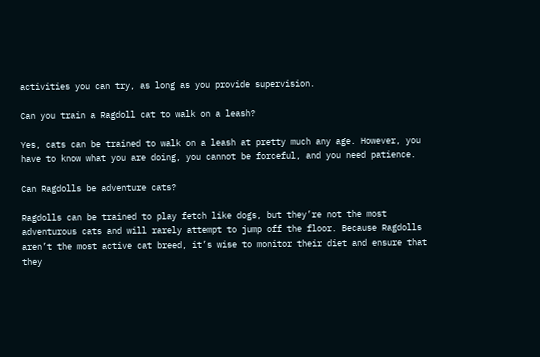activities you can try, as long as you provide supervision.

Can you train a Ragdoll cat to walk on a leash?

Yes, cats can be trained to walk on a leash at pretty much any age. However, you have to know what you are doing, you cannot be forceful, and you need patience.

Can Ragdolls be adventure cats?

Ragdolls can be trained to play fetch like dogs, but they’re not the most adventurous cats and will rarely attempt to jump off the floor. Because Ragdolls aren’t the most active cat breed, it’s wise to monitor their diet and ensure that they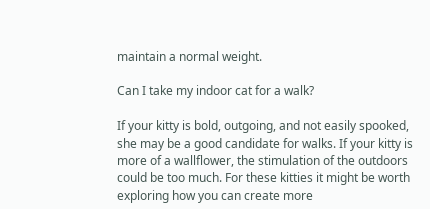maintain a normal weight.

Can I take my indoor cat for a walk?

If your kitty is bold, outgoing, and not easily spooked, she may be a good candidate for walks. If your kitty is more of a wallflower, the stimulation of the outdoors could be too much. For these kitties it might be worth exploring how you can create more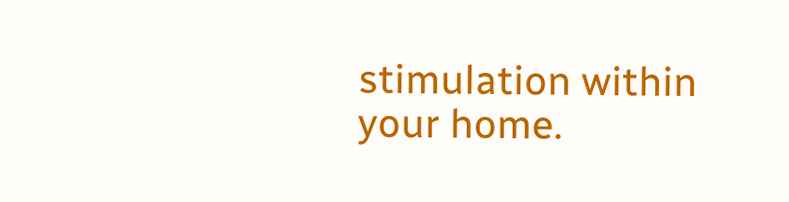stimulation within your home.